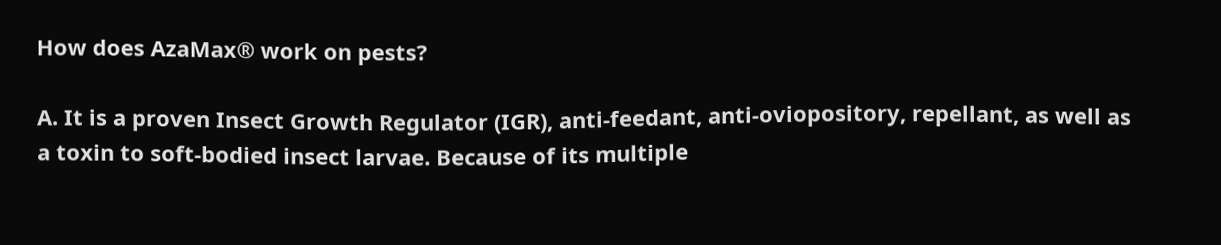How does AzaMax® work on pests?

A. It is a proven Insect Growth Regulator (IGR), anti-feedant, anti-oviopository, repellant, as well as a toxin to soft-bodied insect larvae. Because of its multiple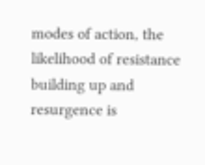modes of action, the likelihood of resistance building up and resurgence is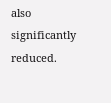also significantly reduced.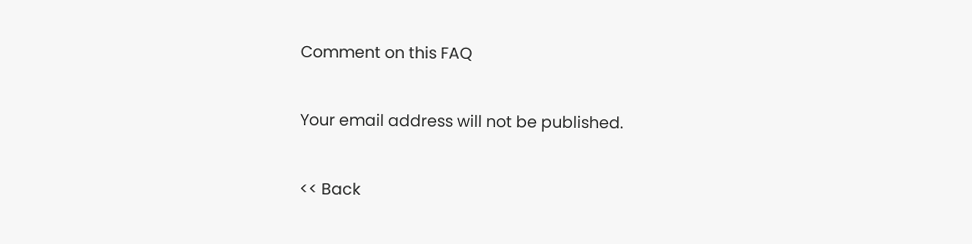Comment on this FAQ

Your email address will not be published.

<< Back